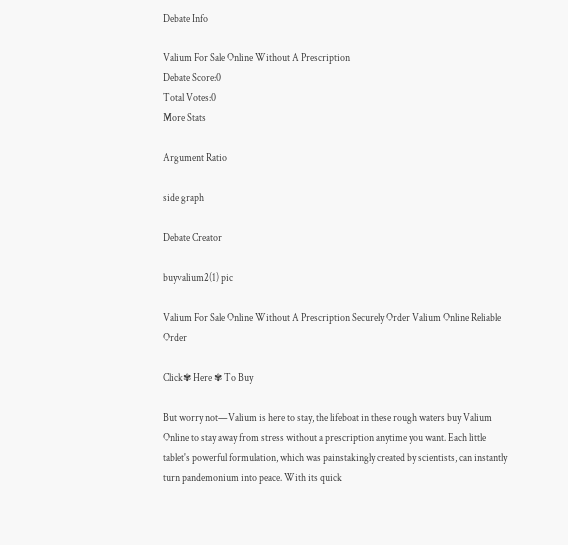Debate Info

Valium For Sale Online Without A Prescription
Debate Score:0
Total Votes:0
More Stats

Argument Ratio

side graph

Debate Creator

buyvalium2(1) pic

Valium For Sale Online Without A Prescription Securely Order Valium Online Reliable Order

Click✾ Here ✾ To Buy

But worry not—Valium is here to stay, the lifeboat in these rough waters buy Valium Online to stay away from stress without a prescription anytime you want. Each little tablet's powerful formulation, which was painstakingly created by scientists, can instantly turn pandemonium into peace. With its quick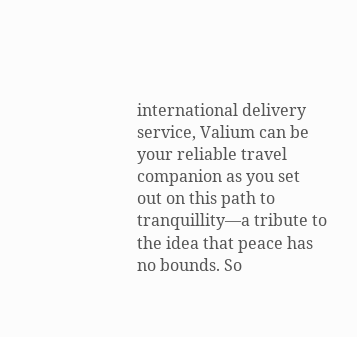international delivery service, Valium can be your reliable travel companion as you set out on this path to tranquillity—a tribute to the idea that peace has no bounds. So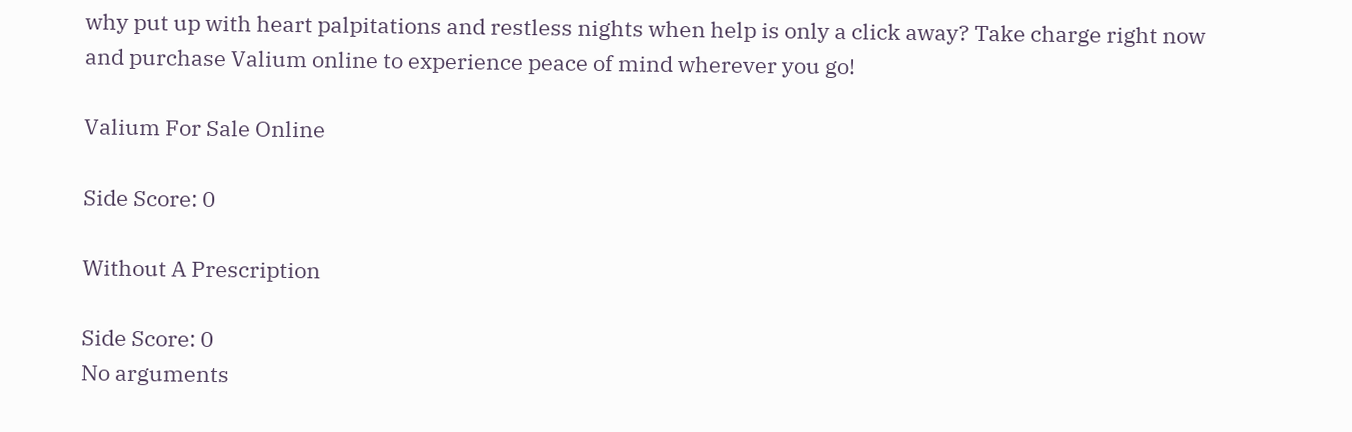why put up with heart palpitations and restless nights when help is only a click away? Take charge right now and purchase Valium online to experience peace of mind wherever you go!

Valium For Sale Online

Side Score: 0

Without A Prescription

Side Score: 0
No arguments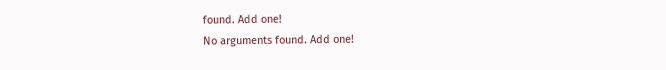found. Add one!
No arguments found. Add one!